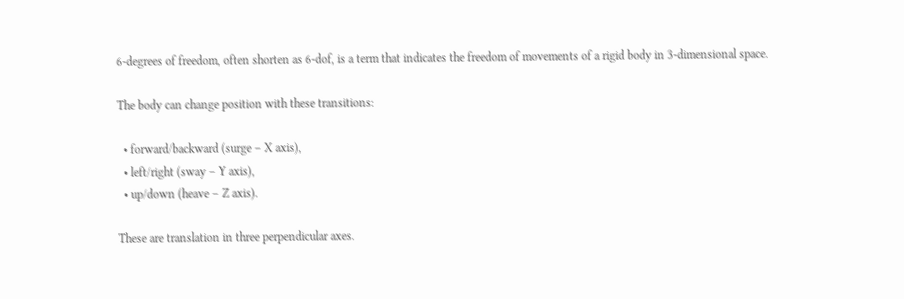6-degrees of freedom, often shorten as 6-dof, is a term that indicates the freedom of movements of a rigid body in 3-dimensional space.

The body can change position with these transitions:

  • forward/backward (surge – X axis),
  • left/right (sway – Y axis),
  • up/down (heave – Z axis).

These are translation in three perpendicular axes.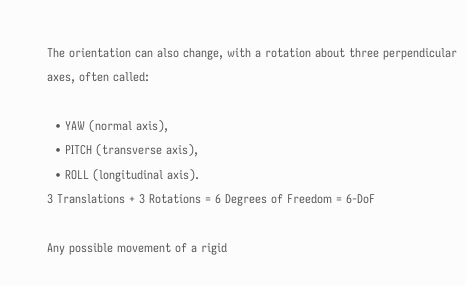The orientation can also change, with a rotation about three perpendicular axes, often called:

  • YAW (normal axis),
  • PITCH (transverse axis),
  • ROLL (longitudinal axis).
3 Translations + 3 Rotations = 6 Degrees of Freedom = 6-DoF

Any possible movement of a rigid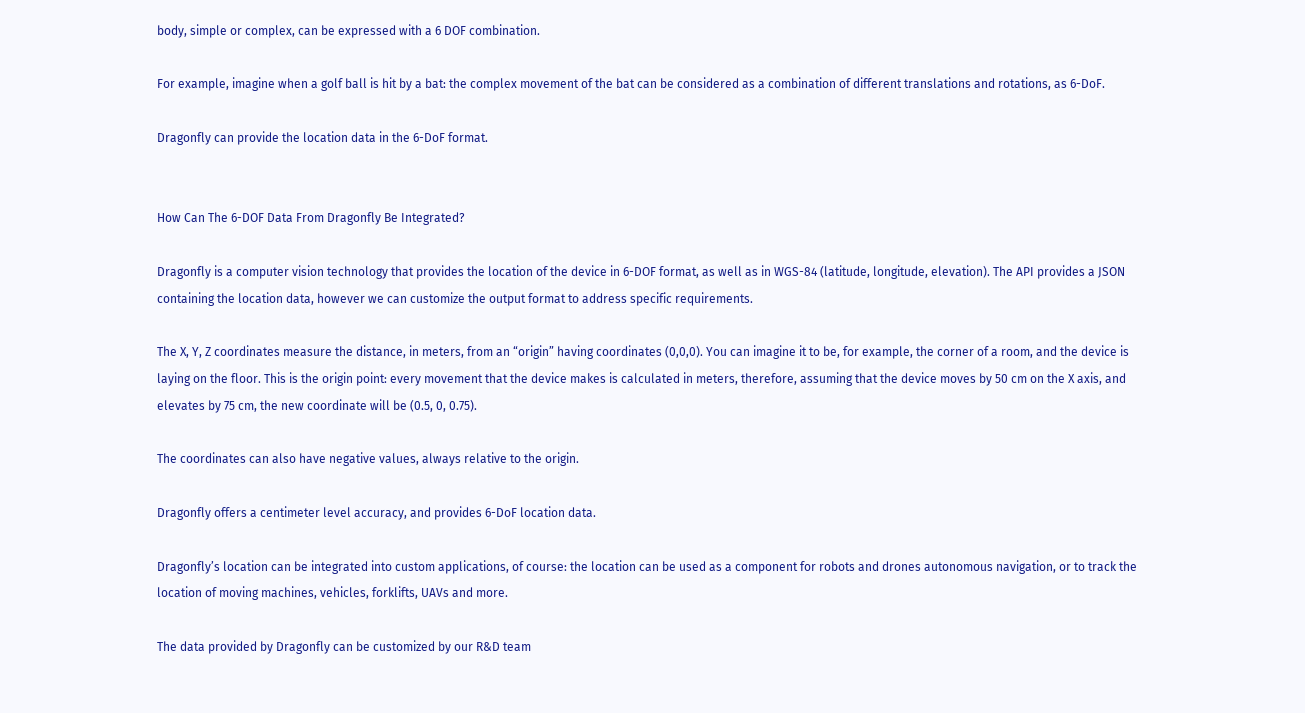body, simple or complex, can be expressed with a 6 DOF combination.

For example, imagine when a golf ball is hit by a bat: the complex movement of the bat can be considered as a combination of different translations and rotations, as 6-DoF.

Dragonfly can provide the location data in the 6-DoF format.


How Can The 6-DOF Data From Dragonfly Be Integrated?

Dragonfly is a computer vision technology that provides the location of the device in 6-DOF format, as well as in WGS-84 (latitude, longitude, elevation). The API provides a JSON containing the location data, however we can customize the output format to address specific requirements.

The X, Y, Z coordinates measure the distance, in meters, from an “origin” having coordinates (0,0,0). You can imagine it to be, for example, the corner of a room, and the device is laying on the floor. This is the origin point: every movement that the device makes is calculated in meters, therefore, assuming that the device moves by 50 cm on the X axis, and elevates by 75 cm, the new coordinate will be (0.5, 0, 0.75).

The coordinates can also have negative values, always relative to the origin.

Dragonfly offers a centimeter level accuracy, and provides 6-DoF location data.

Dragonfly’s location can be integrated into custom applications, of course: the location can be used as a component for robots and drones autonomous navigation, or to track the location of moving machines, vehicles, forklifts, UAVs and more.

The data provided by Dragonfly can be customized by our R&D team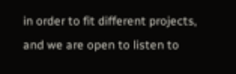in order to fit different projects, and we are open to listen to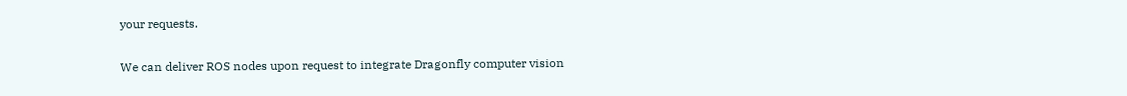your requests.

We can deliver ROS nodes upon request to integrate Dragonfly computer vision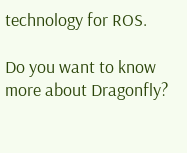technology for ROS.

Do you want to know more about Dragonfly?